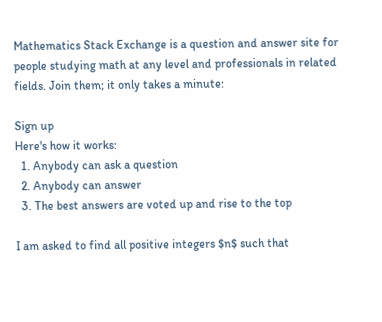Mathematics Stack Exchange is a question and answer site for people studying math at any level and professionals in related fields. Join them; it only takes a minute:

Sign up
Here's how it works:
  1. Anybody can ask a question
  2. Anybody can answer
  3. The best answers are voted up and rise to the top

I am asked to find all positive integers $n$ such that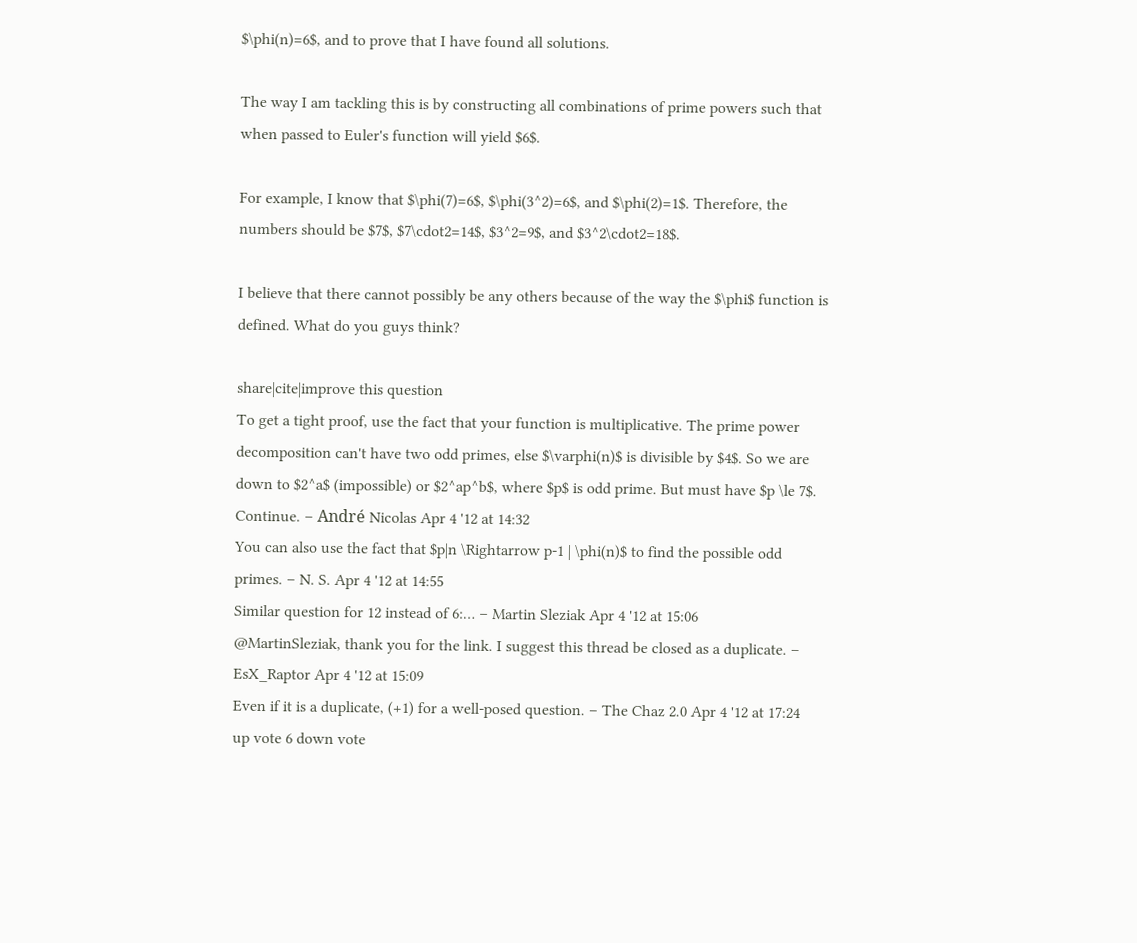$\phi(n)=6$, and to prove that I have found all solutions.

The way I am tackling this is by constructing all combinations of prime powers such that when passed to Euler's function will yield $6$.

For example, I know that $\phi(7)=6$, $\phi(3^2)=6$, and $\phi(2)=1$. Therefore, the numbers should be $7$, $7\cdot2=14$, $3^2=9$, and $3^2\cdot2=18$.

I believe that there cannot possibly be any others because of the way the $\phi$ function is defined. What do you guys think?

share|cite|improve this question
To get a tight proof, use the fact that your function is multiplicative. The prime power decomposition can't have two odd primes, else $\varphi(n)$ is divisible by $4$. So we are down to $2^a$ (impossible) or $2^ap^b$, where $p$ is odd prime. But must have $p \le 7$. Continue. – André Nicolas Apr 4 '12 at 14:32
You can also use the fact that $p|n \Rightarrow p-1 | \phi(n)$ to find the possible odd primes. – N. S. Apr 4 '12 at 14:55
Similar question for 12 instead of 6:… – Martin Sleziak Apr 4 '12 at 15:06
@MartinSleziak, thank you for the link. I suggest this thread be closed as a duplicate. – EsX_Raptor Apr 4 '12 at 15:09
Even if it is a duplicate, (+1) for a well-posed question. – The Chaz 2.0 Apr 4 '12 at 17:24
up vote 6 down vote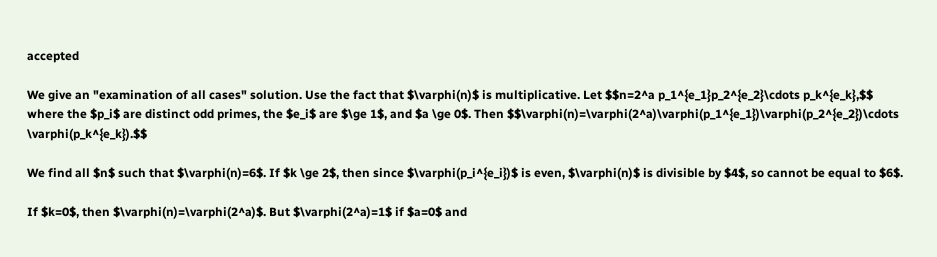accepted

We give an "examination of all cases" solution. Use the fact that $\varphi(n)$ is multiplicative. Let $$n=2^a p_1^{e_1}p_2^{e_2}\cdots p_k^{e_k},$$ where the $p_i$ are distinct odd primes, the $e_i$ are $\ge 1$, and $a \ge 0$. Then $$\varphi(n)=\varphi(2^a)\varphi(p_1^{e_1})\varphi(p_2^{e_2})\cdots \varphi(p_k^{e_k}).$$

We find all $n$ such that $\varphi(n)=6$. If $k \ge 2$, then since $\varphi(p_i^{e_i})$ is even, $\varphi(n)$ is divisible by $4$, so cannot be equal to $6$.

If $k=0$, then $\varphi(n)=\varphi(2^a)$. But $\varphi(2^a)=1$ if $a=0$ and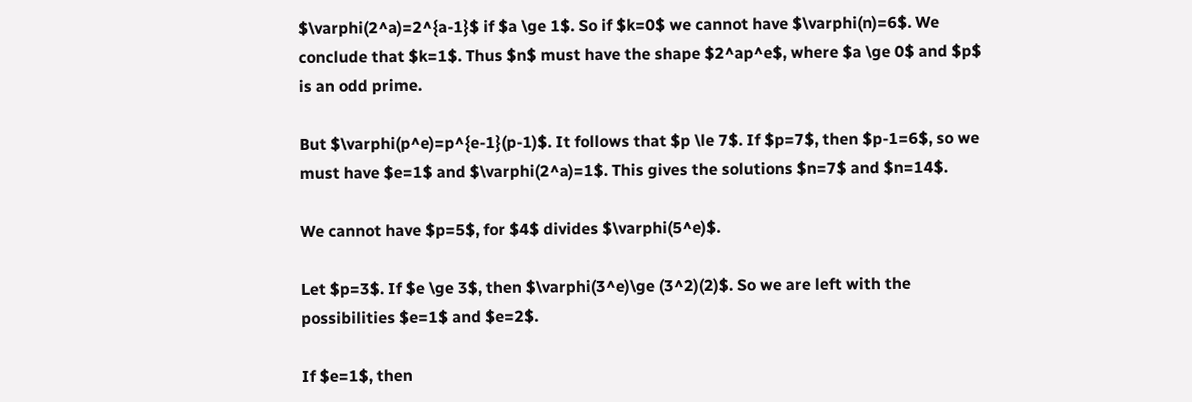$\varphi(2^a)=2^{a-1}$ if $a \ge 1$. So if $k=0$ we cannot have $\varphi(n)=6$. We conclude that $k=1$. Thus $n$ must have the shape $2^ap^e$, where $a \ge 0$ and $p$ is an odd prime.

But $\varphi(p^e)=p^{e-1}(p-1)$. It follows that $p \le 7$. If $p=7$, then $p-1=6$, so we must have $e=1$ and $\varphi(2^a)=1$. This gives the solutions $n=7$ and $n=14$.

We cannot have $p=5$, for $4$ divides $\varphi(5^e)$.

Let $p=3$. If $e \ge 3$, then $\varphi(3^e)\ge (3^2)(2)$. So we are left with the possibilities $e=1$ and $e=2$.

If $e=1$, then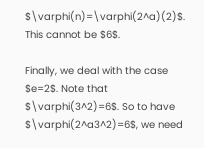$\varphi(n)=\varphi(2^a)(2)$. This cannot be $6$.

Finally, we deal with the case $e=2$. Note that $\varphi(3^2)=6$. So to have $\varphi(2^a3^2)=6$, we need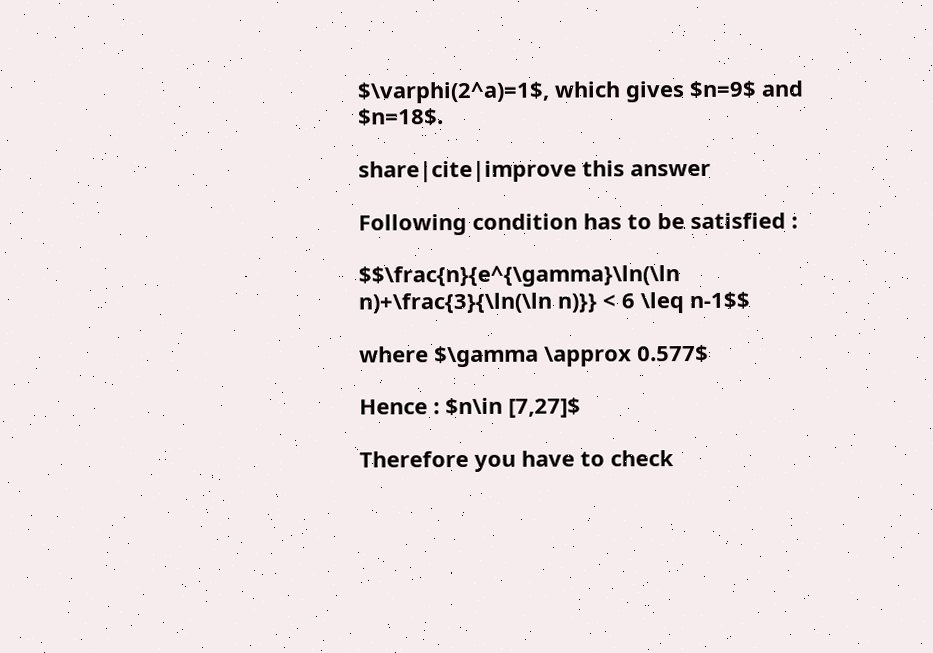$\varphi(2^a)=1$, which gives $n=9$ and $n=18$.

share|cite|improve this answer

Following condition has to be satisfied :

$$\frac{n}{e^{\gamma}\ln(\ln n)+\frac{3}{\ln(\ln n)}} < 6 \leq n-1$$

where $\gamma \approx 0.577$

Hence : $n\in [7,27]$

Therefore you have to check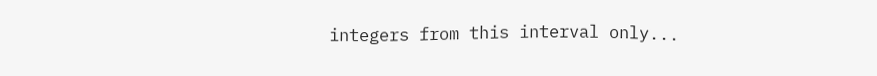integers from this interval only...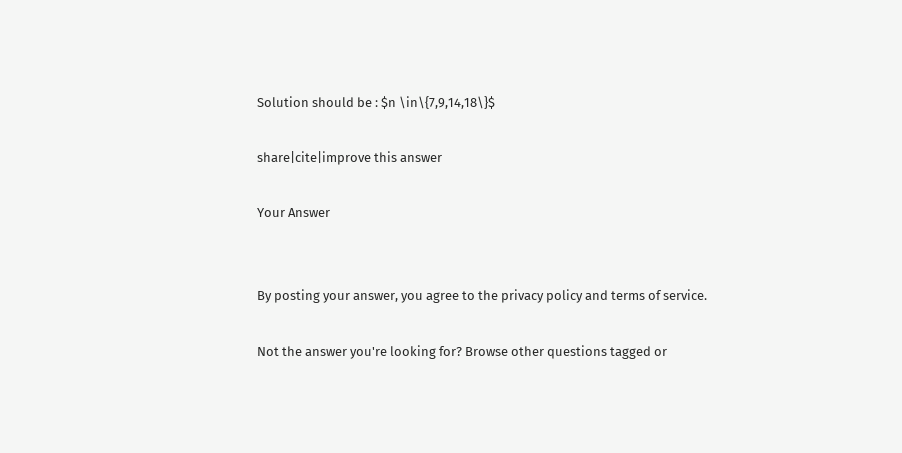Solution should be : $n \in\{7,9,14,18\}$

share|cite|improve this answer

Your Answer


By posting your answer, you agree to the privacy policy and terms of service.

Not the answer you're looking for? Browse other questions tagged or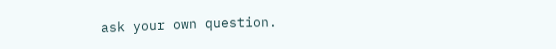ask your own question.